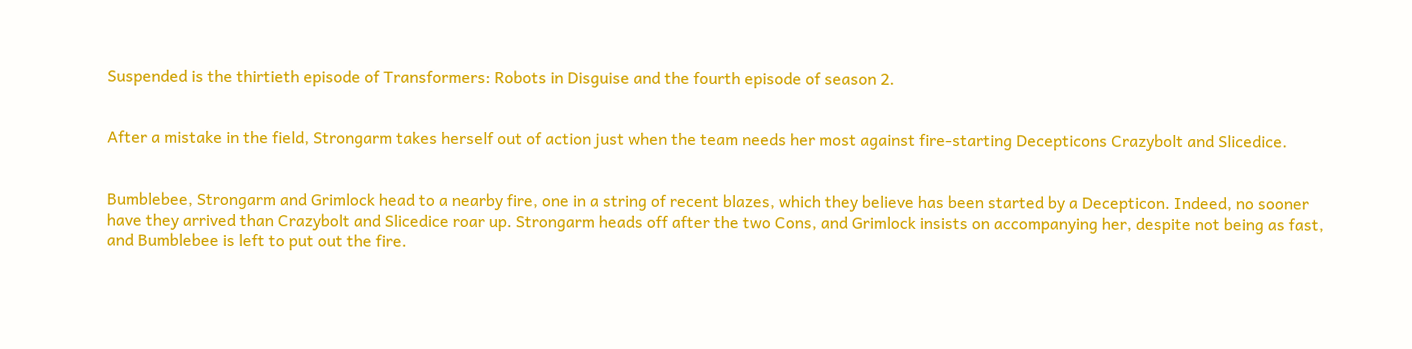Suspended is the thirtieth episode of Transformers: Robots in Disguise and the fourth episode of season 2.


After a mistake in the field, Strongarm takes herself out of action just when the team needs her most against fire-starting Decepticons Crazybolt and Slicedice.


Bumblebee, Strongarm and Grimlock head to a nearby fire, one in a string of recent blazes, which they believe has been started by a Decepticon. Indeed, no sooner have they arrived than Crazybolt and Slicedice roar up. Strongarm heads off after the two Cons, and Grimlock insists on accompanying her, despite not being as fast, and Bumblebee is left to put out the fire.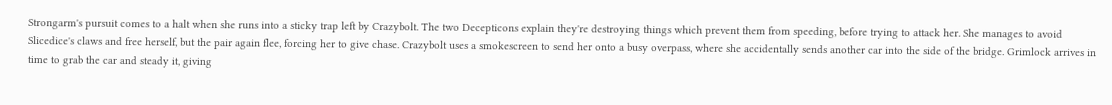Strongarm's pursuit comes to a halt when she runs into a sticky trap left by Crazybolt. The two Decepticons explain they're destroying things which prevent them from speeding, before trying to attack her. She manages to avoid Slicedice's claws and free herself, but the pair again flee, forcing her to give chase. Crazybolt uses a smokescreen to send her onto a busy overpass, where she accidentally sends another car into the side of the bridge. Grimlock arrives in time to grab the car and steady it, giving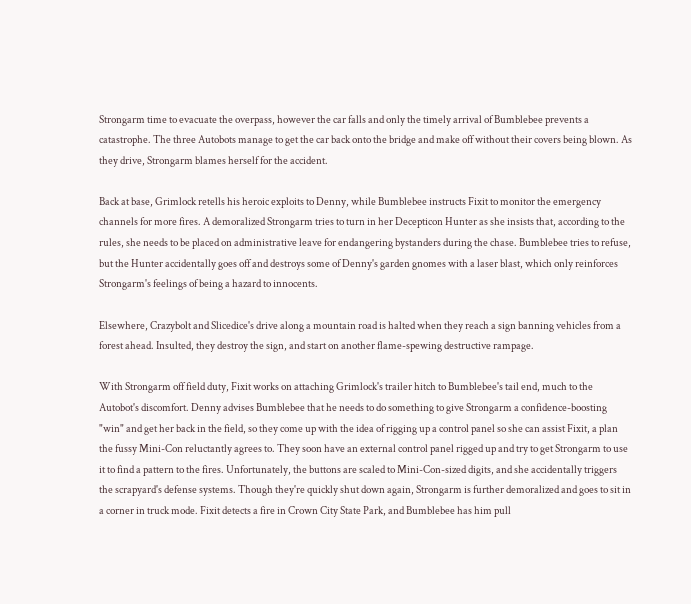Strongarm time to evacuate the overpass, however the car falls and only the timely arrival of Bumblebee prevents a catastrophe. The three Autobots manage to get the car back onto the bridge and make off without their covers being blown. As they drive, Strongarm blames herself for the accident.

Back at base, Grimlock retells his heroic exploits to Denny, while Bumblebee instructs Fixit to monitor the emergency channels for more fires. A demoralized Strongarm tries to turn in her Decepticon Hunter as she insists that, according to the rules, she needs to be placed on administrative leave for endangering bystanders during the chase. Bumblebee tries to refuse, but the Hunter accidentally goes off and destroys some of Denny's garden gnomes with a laser blast, which only reinforces Strongarm's feelings of being a hazard to innocents.

Elsewhere, Crazybolt and Slicedice's drive along a mountain road is halted when they reach a sign banning vehicles from a forest ahead. Insulted, they destroy the sign, and start on another flame-spewing destructive rampage.

With Strongarm off field duty, Fixit works on attaching Grimlock's trailer hitch to Bumblebee's tail end, much to the Autobot's discomfort. Denny advises Bumblebee that he needs to do something to give Strongarm a confidence-boosting "win" and get her back in the field, so they come up with the idea of rigging up a control panel so she can assist Fixit, a plan the fussy Mini-Con reluctantly agrees to. They soon have an external control panel rigged up and try to get Strongarm to use it to find a pattern to the fires. Unfortunately, the buttons are scaled to Mini-Con-sized digits, and she accidentally triggers the scrapyard's defense systems. Though they're quickly shut down again, Strongarm is further demoralized and goes to sit in a corner in truck mode. Fixit detects a fire in Crown City State Park, and Bumblebee has him pull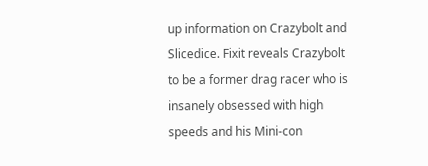up information on Crazybolt and Slicedice. Fixit reveals Crazybolt to be a former drag racer who is insanely obsessed with high speeds and his Mini-con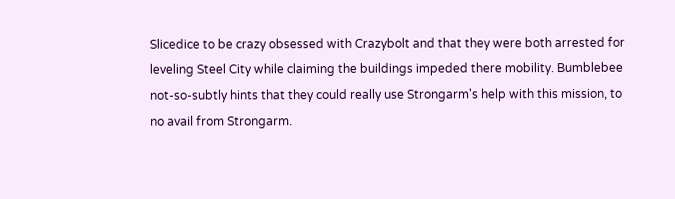Slicedice to be crazy obsessed with Crazybolt and that they were both arrested for leveling Steel City while claiming the buildings impeded there mobility. Bumblebee not-so-subtly hints that they could really use Strongarm's help with this mission, to no avail from Strongarm.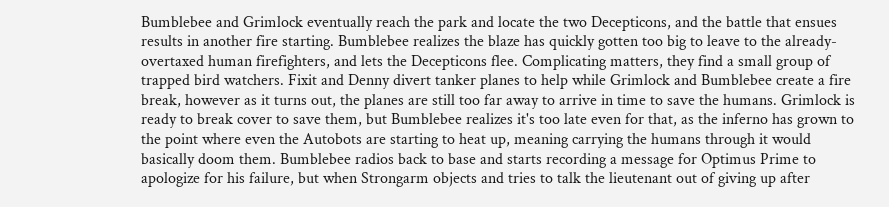Bumblebee and Grimlock eventually reach the park and locate the two Decepticons, and the battle that ensues results in another fire starting. Bumblebee realizes the blaze has quickly gotten too big to leave to the already-overtaxed human firefighters, and lets the Decepticons flee. Complicating matters, they find a small group of trapped bird watchers. Fixit and Denny divert tanker planes to help while Grimlock and Bumblebee create a fire break, however as it turns out, the planes are still too far away to arrive in time to save the humans. Grimlock is ready to break cover to save them, but Bumblebee realizes it's too late even for that, as the inferno has grown to the point where even the Autobots are starting to heat up, meaning carrying the humans through it would basically doom them. Bumblebee radios back to base and starts recording a message for Optimus Prime to apologize for his failure, but when Strongarm objects and tries to talk the lieutenant out of giving up after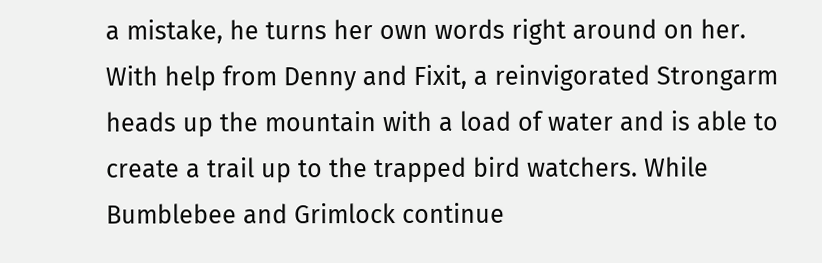a mistake, he turns her own words right around on her. With help from Denny and Fixit, a reinvigorated Strongarm heads up the mountain with a load of water and is able to create a trail up to the trapped bird watchers. While Bumblebee and Grimlock continue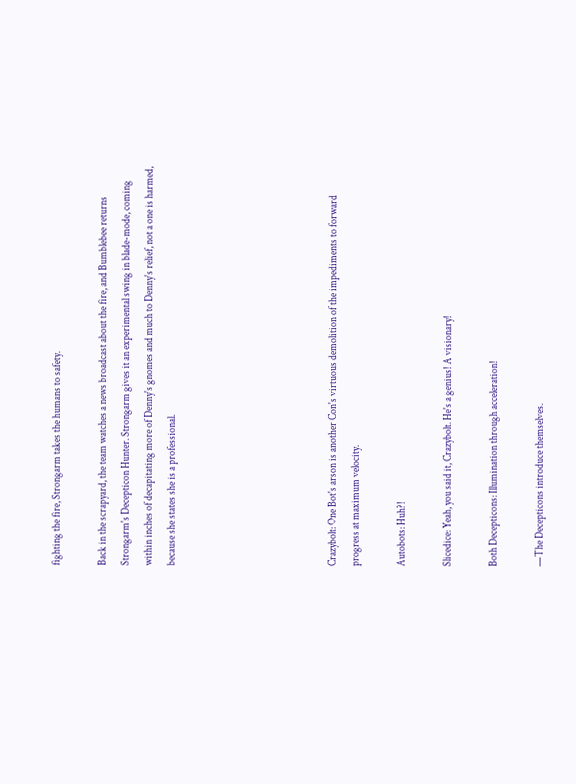fighting the fire, Strongarm takes the humans to safety.

Back in the scrapyard, the team watches a news broadcast about the fire, and Bumblebee returns Strongarm's Decepticon Hunter. Strongarm gives it an experimental swing in blade-mode, coming within inches of decapitating more of Denny's gnomes and much to Denny's relief, not a one is harmed, because she states she is a professional.






Crazybolt: One Bot's arson is another Con's virtuous demolition of the impediments to forward progress at maximum velocity.

Autobots: Huh?!

Slicedice: Yeah, you said it, Crazybolt. He's a genius! A visionary!

Both Decepticons: Illumination through acceleration!

—The Decepticons introduce themselves.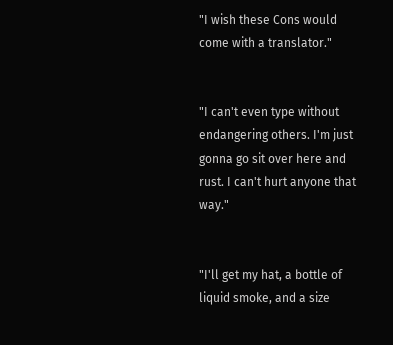"I wish these Cons would come with a translator."


"I can't even type without endangering others. I'm just gonna go sit over here and rust. I can't hurt anyone that way."


"I'll get my hat, a bottle of liquid smoke, and a size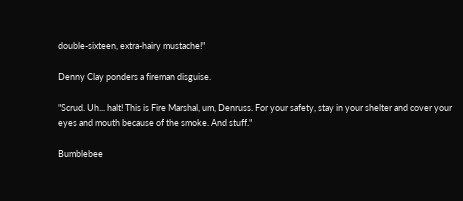double-sixteen, extra-hairy mustache!"

Denny Clay ponders a fireman disguise.

"Scrud. Uh... halt! This is Fire Marshal, um, Denruss. For your safety, stay in your shelter and cover your eyes and mouth because of the smoke. And stuff."

Bumblebee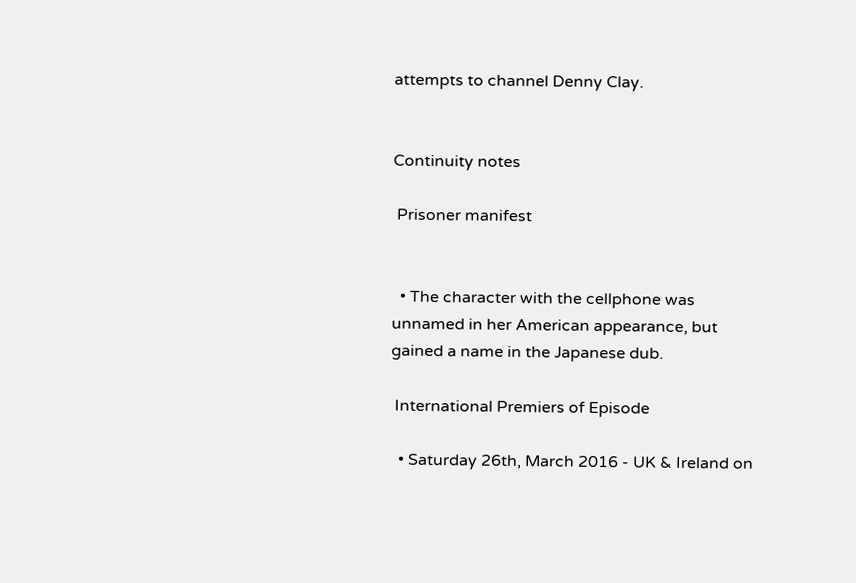attempts to channel Denny Clay.


Continuity notes

 Prisoner manifest


  • The character with the cellphone was unnamed in her American appearance, but gained a name in the Japanese dub.

 International Premiers of Episode

  • Saturday 26th, March 2016 - UK & Ireland on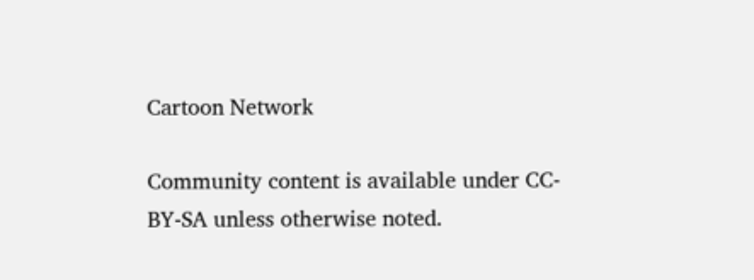Cartoon Network

Community content is available under CC-BY-SA unless otherwise noted.